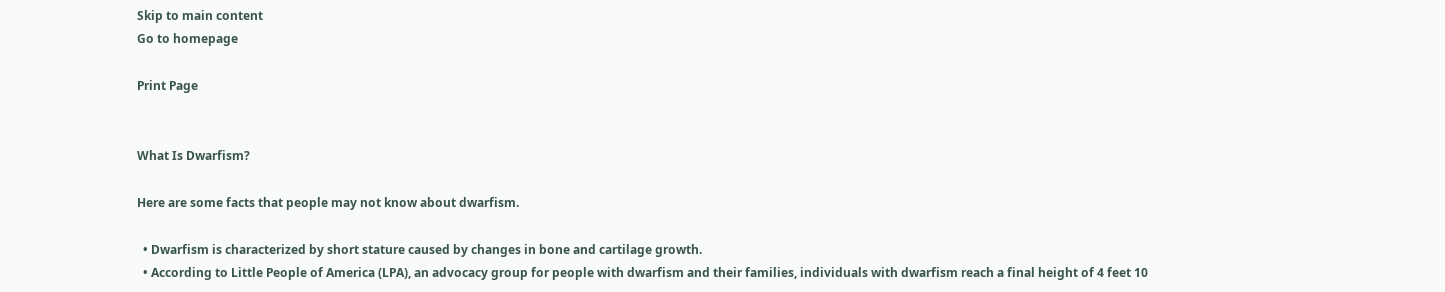Skip to main content
Go to homepage

Print Page


What Is Dwarfism?

Here are some facts that people may not know about dwarfism.

  • Dwarfism is characterized by short stature caused by changes in bone and cartilage growth.
  • According to Little People of America (LPA), an advocacy group for people with dwarfism and their families, individuals with dwarfism reach a final height of 4 feet 10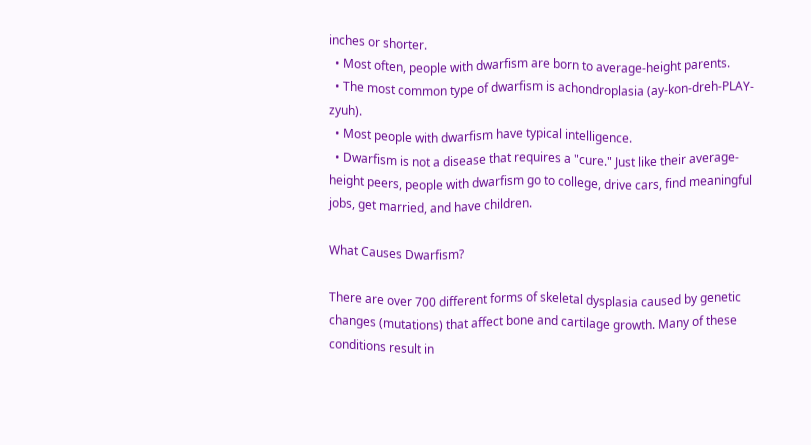inches or shorter.
  • Most often, people with dwarfism are born to average-height parents.
  • The most common type of dwarfism is achondroplasia (ay-kon-dreh-PLAY-zyuh).
  • Most people with dwarfism have typical intelligence.
  • Dwarfism is not a disease that requires a "cure." Just like their average-height peers, people with dwarfism go to college, drive cars, find meaningful jobs, get married, and have children.

What Causes Dwarfism?

There are over 700 different forms of skeletal dysplasia caused by genetic changes (mutations) that affect bone and cartilage growth. Many of these conditions result in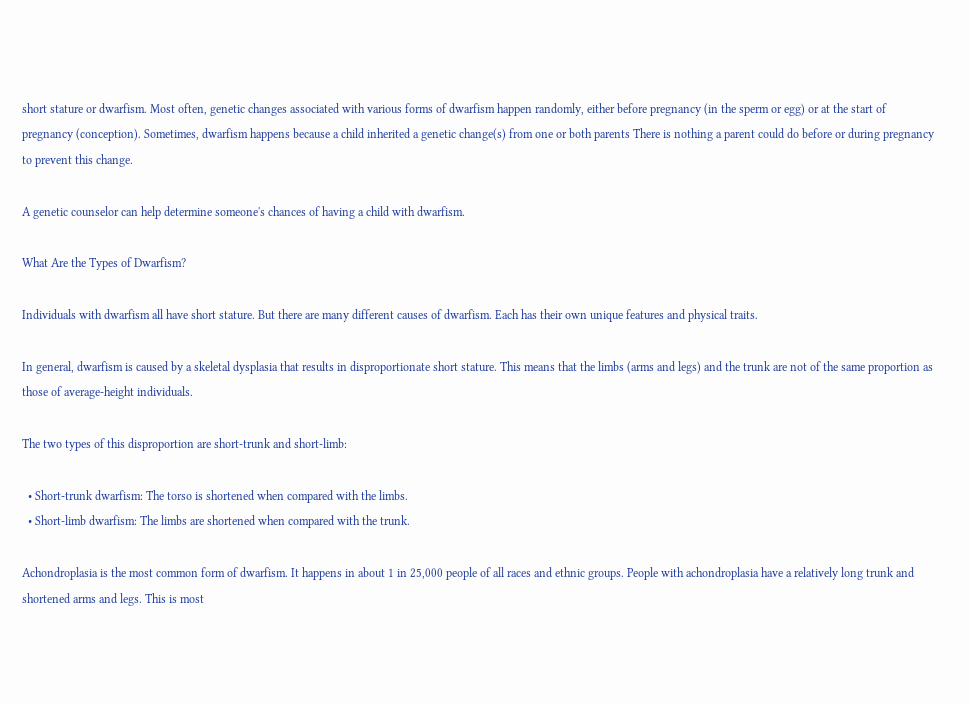short stature or dwarfism. Most often, genetic changes associated with various forms of dwarfism happen randomly, either before pregnancy (in the sperm or egg) or at the start of pregnancy (conception). Sometimes, dwarfism happens because a child inherited a genetic change(s) from one or both parents There is nothing a parent could do before or during pregnancy to prevent this change.

A genetic counselor can help determine someone's chances of having a child with dwarfism.

What Are the Types of Dwarfism?

Individuals with dwarfism all have short stature. But there are many different causes of dwarfism. Each has their own unique features and physical traits.

In general, dwarfism is caused by a skeletal dysplasia that results in disproportionate short stature. This means that the limbs (arms and legs) and the trunk are not of the same proportion as those of average-height individuals.

The two types of this disproportion are short-trunk and short-limb:

  • Short-trunk dwarfism: The torso is shortened when compared with the limbs.
  • Short-limb dwarfism: The limbs are shortened when compared with the trunk.

Achondroplasia is the most common form of dwarfism. It happens in about 1 in 25,000 people of all races and ethnic groups. People with achondroplasia have a relatively long trunk and shortened arms and legs. This is most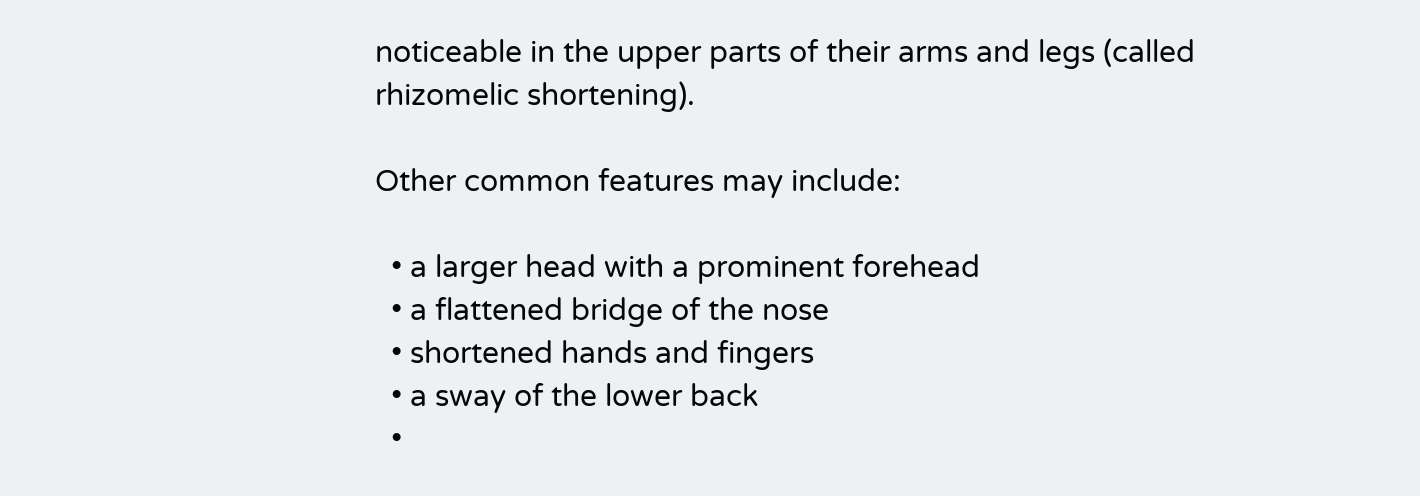noticeable in the upper parts of their arms and legs (called rhizomelic shortening).

Other common features may include:

  • a larger head with a prominent forehead
  • a flattened bridge of the nose
  • shortened hands and fingers
  • a sway of the lower back
  •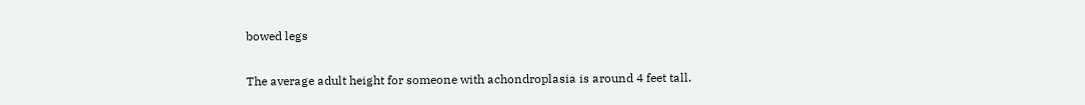bowed legs

The average adult height for someone with achondroplasia is around 4 feet tall.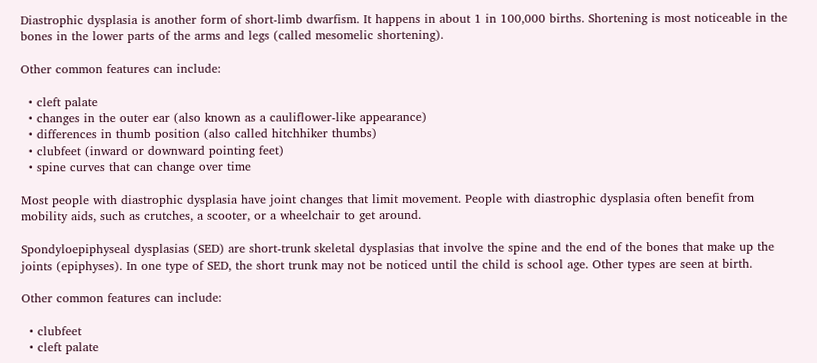Diastrophic dysplasia is another form of short-limb dwarfism. It happens in about 1 in 100,000 births. Shortening is most noticeable in the bones in the lower parts of the arms and legs (called mesomelic shortening).

Other common features can include:

  • cleft palate
  • changes in the outer ear (also known as a cauliflower-like appearance)
  • differences in thumb position (also called hitchhiker thumbs)
  • clubfeet (inward or downward pointing feet)
  • spine curves that can change over time

Most people with diastrophic dysplasia have joint changes that limit movement. People with diastrophic dysplasia often benefit from mobility aids, such as crutches, a scooter, or a wheelchair to get around.

Spondyloepiphyseal dysplasias (SED) are short-trunk skeletal dysplasias that involve the spine and the end of the bones that make up the joints (epiphyses). In one type of SED, the short trunk may not be noticed until the child is school age. Other types are seen at birth.

Other common features can include:

  • clubfeet
  • cleft palate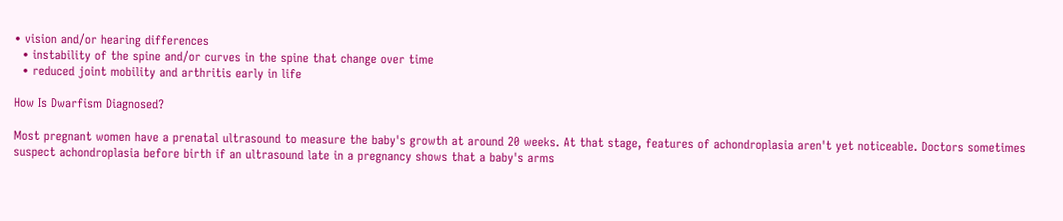• vision and/or hearing differences
  • instability of the spine and/or curves in the spine that change over time
  • reduced joint mobility and arthritis early in life

How Is Dwarfism Diagnosed?

Most pregnant women have a prenatal ultrasound to measure the baby's growth at around 20 weeks. At that stage, features of achondroplasia aren't yet noticeable. Doctors sometimes suspect achondroplasia before birth if an ultrasound late in a pregnancy shows that a baby's arms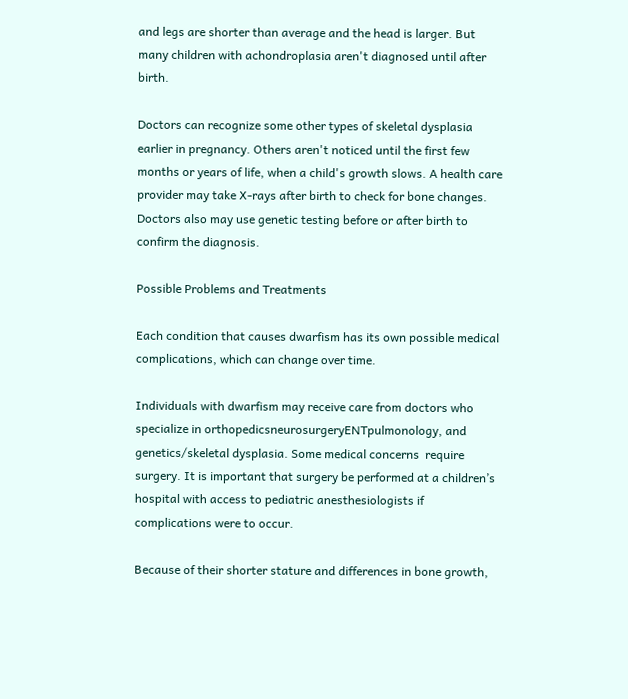and legs are shorter than average and the head is larger. But many children with achondroplasia aren't diagnosed until after birth.

Doctors can recognize some other types of skeletal dysplasia earlier in pregnancy. Others aren't noticed until the first few months or years of life, when a child's growth slows. A health care provider may take X-rays after birth to check for bone changes. Doctors also may use genetic testing before or after birth to confirm the diagnosis.

Possible Problems and Treatments

Each condition that causes dwarfism has its own possible medical complications, which can change over time.

Individuals with dwarfism may receive care from doctors who specialize in orthopedicsneurosurgeryENTpulmonology, and genetics/skeletal dysplasia. Some medical concerns  require surgery. It is important that surgery be performed at a children’s hospital with access to pediatric anesthesiologists if complications were to occur.

Because of their shorter stature and differences in bone growth,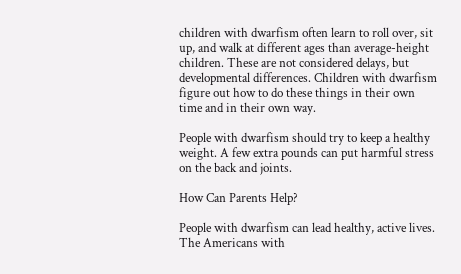children with dwarfism often learn to roll over, sit up, and walk at different ages than average-height children. These are not considered delays, but developmental differences. Children with dwarfism figure out how to do these things in their own time and in their own way.

People with dwarfism should try to keep a healthy weight. A few extra pounds can put harmful stress on the back and joints.

How Can Parents Help?

People with dwarfism can lead healthy, active lives. The Americans with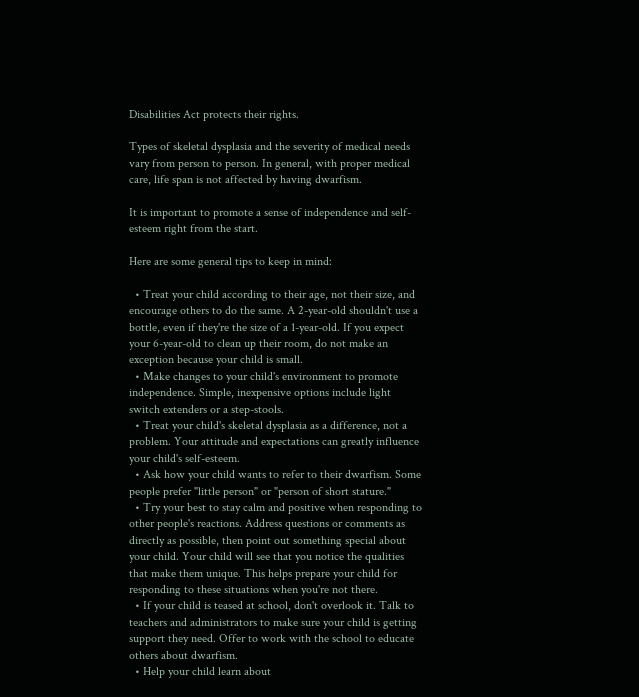Disabilities Act protects their rights.

Types of skeletal dysplasia and the severity of medical needs vary from person to person. In general, with proper medical care, life span is not affected by having dwarfism.

It is important to promote a sense of independence and self-esteem right from the start.

Here are some general tips to keep in mind:

  • Treat your child according to their age, not their size, and encourage others to do the same. A 2-year-old shouldn't use a bottle, even if they're the size of a 1-year-old. If you expect your 6-year-old to clean up their room, do not make an exception because your child is small.
  • Make changes to your child's environment to promote independence. Simple, inexpensive options include light switch extenders or a step-stools.
  • Treat your child's skeletal dysplasia as a difference, not a problem. Your attitude and expectations can greatly influence your child's self-esteem.
  • Ask how your child wants to refer to their dwarfism. Some people prefer "little person" or "person of short stature."
  • Try your best to stay calm and positive when responding to other people's reactions. Address questions or comments as directly as possible, then point out something special about your child. Your child will see that you notice the qualities that make them unique. This helps prepare your child for responding to these situations when you're not there.
  • If your child is teased at school, don't overlook it. Talk to teachers and administrators to make sure your child is getting support they need. Offer to work with the school to educate others about dwarfism.
  • Help your child learn about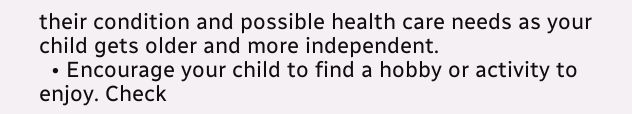their condition and possible health care needs as your child gets older and more independent.
  • Encourage your child to find a hobby or activity to enjoy. Check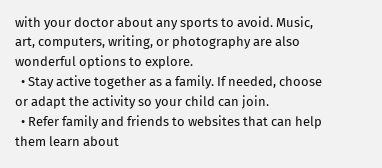with your doctor about any sports to avoid. Music, art, computers, writing, or photography are also wonderful options to explore.
  • Stay active together as a family. If needed, choose or adapt the activity so your child can join.
  • Refer family and friends to websites that can help them learn about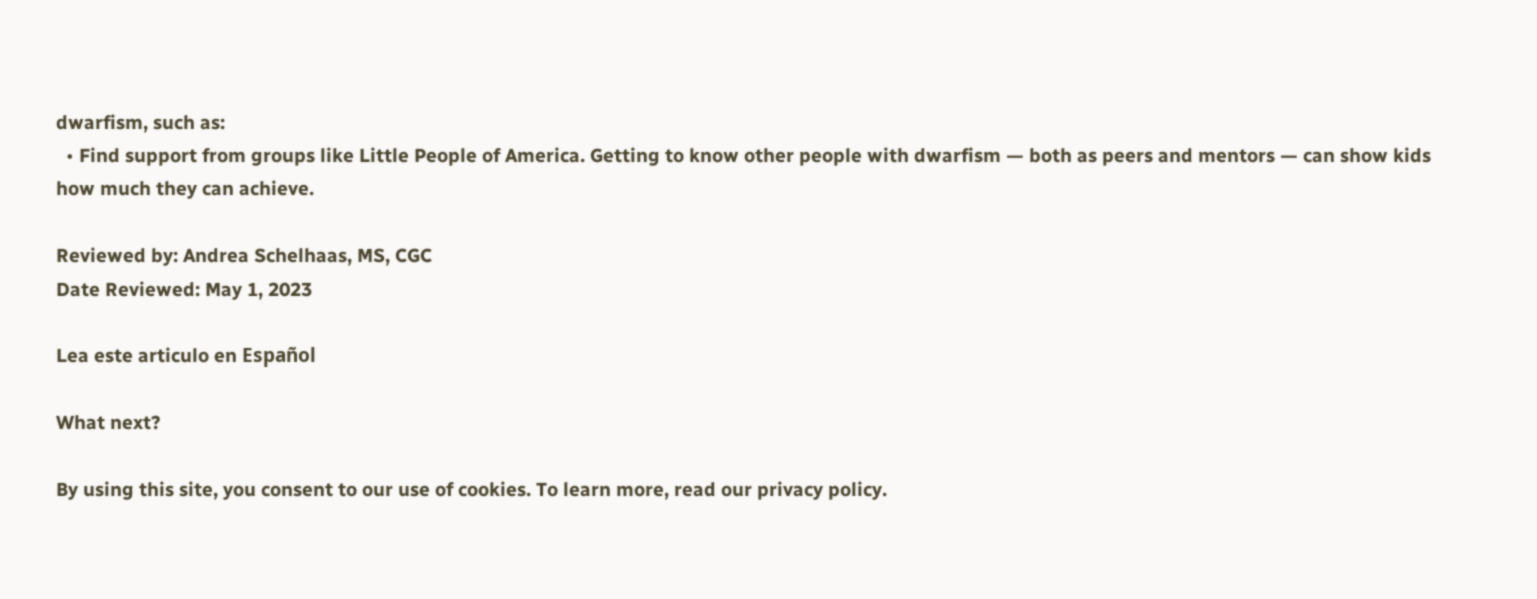dwarfism, such as:
  • Find support from groups like Little People of America. Getting to know other people with dwarfism — both as peers and mentors — can show kids how much they can achieve.

Reviewed by: Andrea Schelhaas, MS, CGC
Date Reviewed: May 1, 2023

Lea este articulo en Español

What next?

By using this site, you consent to our use of cookies. To learn more, read our privacy policy.